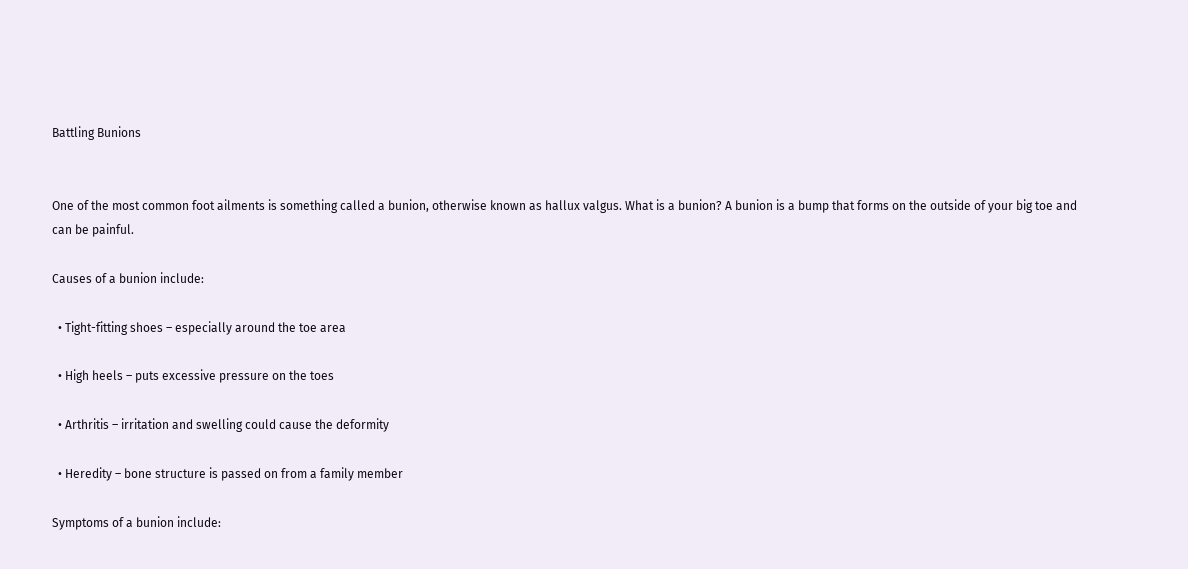Battling Bunions


One of the most common foot ailments is something called a bunion, otherwise known as hallux valgus. What is a bunion? A bunion is a bump that forms on the outside of your big toe and can be painful.

Causes of a bunion include:

  • Tight-fitting shoes – especially around the toe area

  • High heels – puts excessive pressure on the toes

  • Arthritis – irritation and swelling could cause the deformity

  • Heredity – bone structure is passed on from a family member

Symptoms of a bunion include: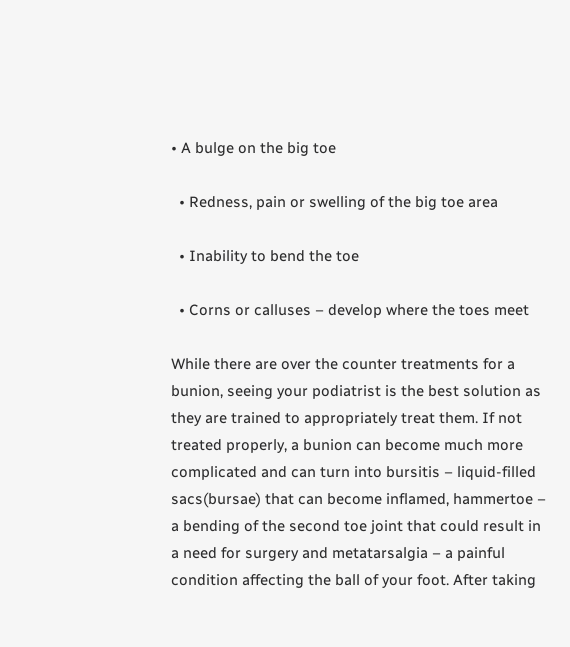• A bulge on the big toe

  • Redness, pain or swelling of the big toe area

  • Inability to bend the toe

  • Corns or calluses – develop where the toes meet

While there are over the counter treatments for a bunion, seeing your podiatrist is the best solution as they are trained to appropriately treat them. If not treated properly, a bunion can become much more complicated and can turn into bursitis – liquid-filled sacs(bursae) that can become inflamed, hammertoe – a bending of the second toe joint that could result in a need for surgery and metatarsalgia – a painful condition affecting the ball of your foot. After taking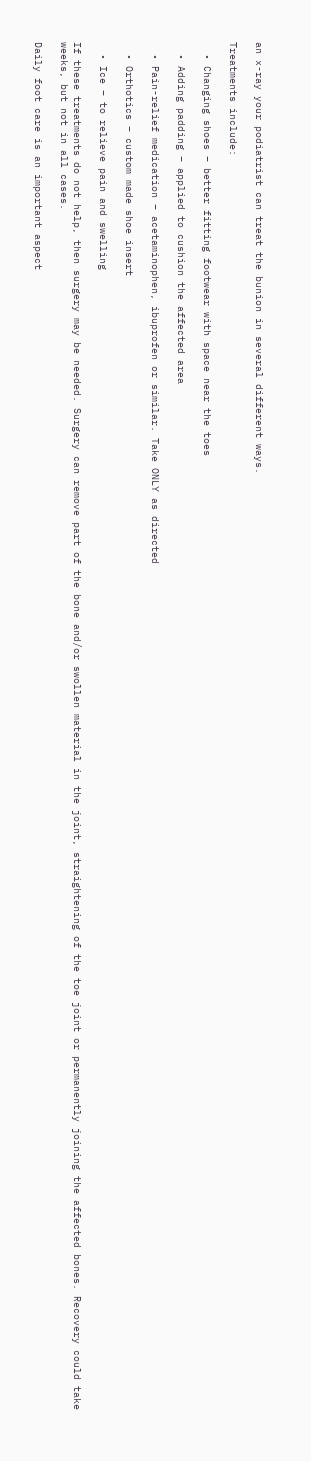an x-ray your podiatrist can treat the bunion in several different ways.

Treatments include:

  • Changing shoes – better fitting footwear with space near the toes

  • Adding padding – applied to cushion the affected area

  • Pain-relief medication – acetaminophen, ibuprofen or similar. Take ONLY as directed

  • Orthotics – custom made shoe insert

  • Ice – to relieve pain and swelling

If these treatments do not help, then surgery may be needed. Surgery can remove part of the bone and/or swollen material in the joint, straightening of the toe joint or permanently joining the affected bones. Recovery could take weeks, but not in all cases.

Daily foot care is an important aspect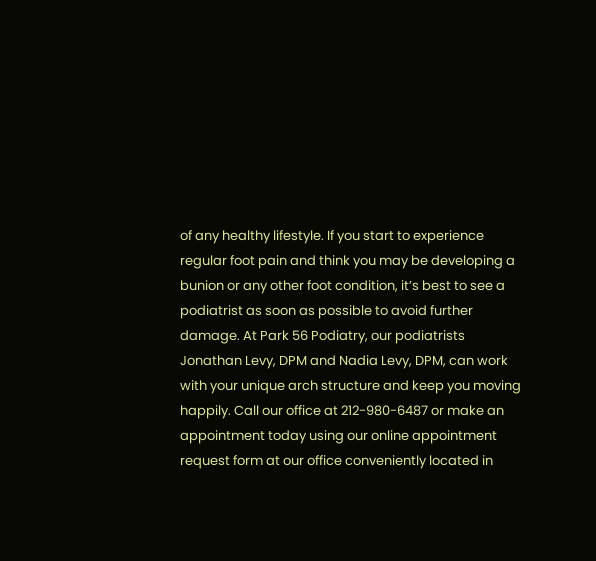of any healthy lifestyle. If you start to experience regular foot pain and think you may be developing a bunion or any other foot condition, it’s best to see a podiatrist as soon as possible to avoid further damage. At Park 56 Podiatry, our podiatrists Jonathan Levy, DPM and Nadia Levy, DPM, can work with your unique arch structure and keep you moving happily. Call our office at 212-980-6487 or make an appointment today using our online appointment request form at our office conveniently located in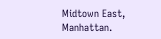Midtown East, Manhattan.